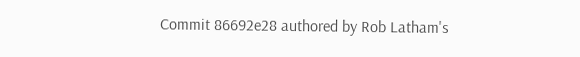Commit 86692e28 authored by Rob Latham's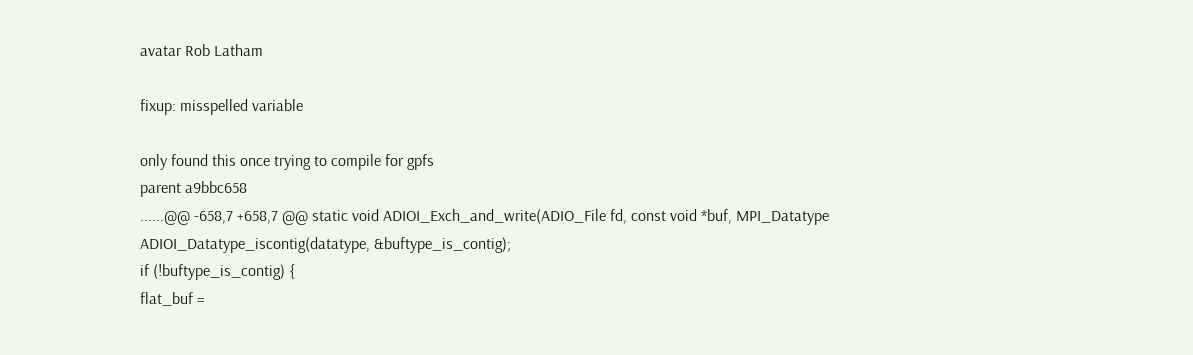avatar Rob Latham

fixup: misspelled variable

only found this once trying to compile for gpfs
parent a9bbc658
......@@ -658,7 +658,7 @@ static void ADIOI_Exch_and_write(ADIO_File fd, const void *buf, MPI_Datatype
ADIOI_Datatype_iscontig(datatype, &buftype_is_contig);
if (!buftype_is_contig) {
flat_buf =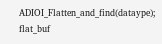ADIOI_Flatten_and_find(dataype);
flat_buf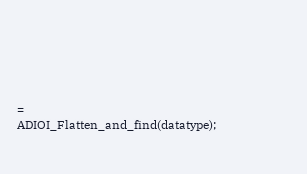= ADIOI_Flatten_and_find(datatype);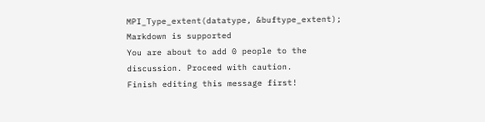MPI_Type_extent(datatype, &buftype_extent);
Markdown is supported
You are about to add 0 people to the discussion. Proceed with caution.
Finish editing this message first!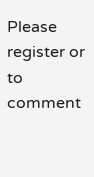Please register or to comment